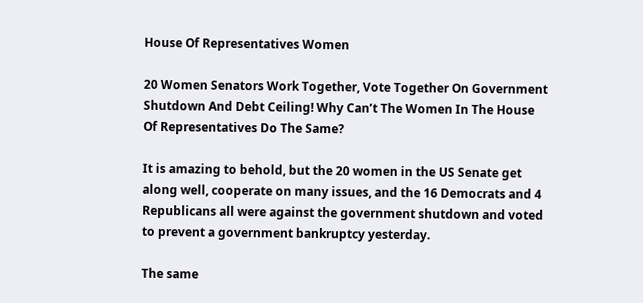House Of Representatives Women

20 Women Senators Work Together, Vote Together On Government Shutdown And Debt Ceiling! Why Can’t The Women In The House Of Representatives Do The Same?

It is amazing to behold, but the 20 women in the US Senate get along well, cooperate on many issues, and the 16 Democrats and 4 Republicans all were against the government shutdown and voted to prevent a government bankruptcy yesterday.

The same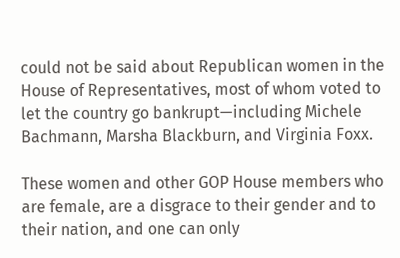could not be said about Republican women in the House of Representatives, most of whom voted to let the country go bankrupt—including Michele Bachmann, Marsha Blackburn, and Virginia Foxx.

These women and other GOP House members who are female, are a disgrace to their gender and to their nation, and one can only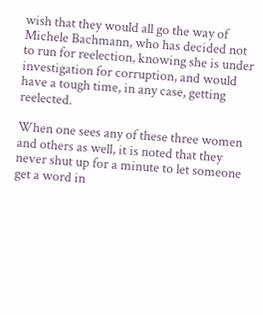wish that they would all go the way of Michele Bachmann, who has decided not to run for reelection, knowing she is under investigation for corruption, and would have a tough time, in any case, getting reelected.

When one sees any of these three women and others as well, it is noted that they never shut up for a minute to let someone get a word in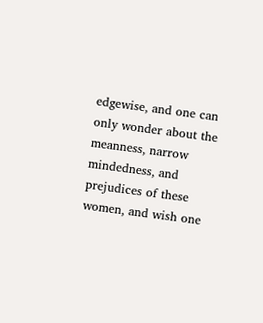edgewise, and one can only wonder about the meanness, narrow mindedness, and prejudices of these women, and wish one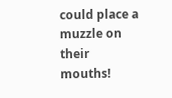could place a muzzle on their mouths!